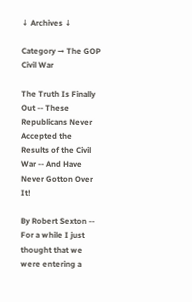↓ Archives ↓

Category → The GOP Civil War

The Truth Is Finally Out -- These Republicans Never Accepted the Results of the Civil War -- And Have Never Gotton Over It!

By Robert Sexton -- For a while I just thought that we were entering a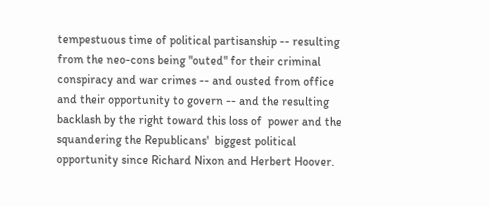tempestuous time of political partisanship -- resulting from the neo-cons being "outed" for their criminal conspiracy and war crimes -- and ousted from office and their opportunity to govern -- and the resulting backlash by the right toward this loss of  power and the squandering the Republicans'  biggest political opportunity since Richard Nixon and Herbert Hoover.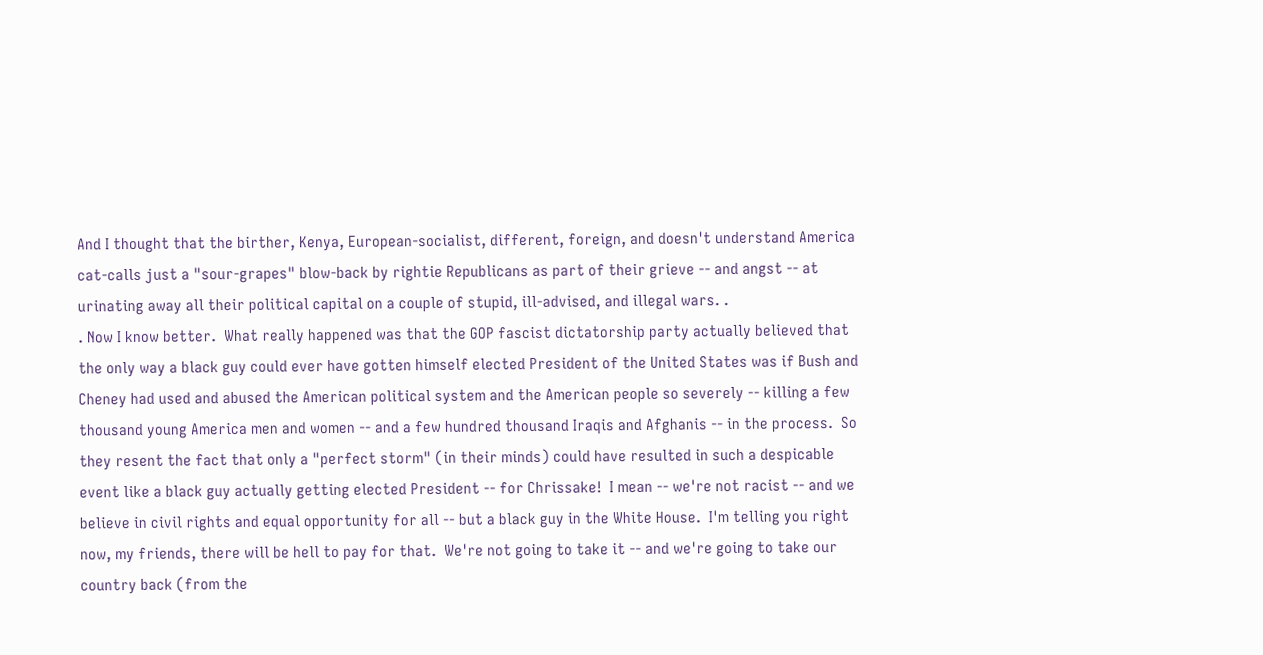And I thought that the birther, Kenya, European-socialist, different, foreign, and doesn't understand America cat-calls just a "sour-grapes" blow-back by rightie Republicans as part of their grieve -- and angst -- at urinating away all their political capital on a couple of stupid, ill-advised, and illegal wars. .                                                                                                                                                                                                                                                                      . Now I know better.  What really happened was that the GOP fascist dictatorship party actually believed that the only way a black guy could ever have gotten himself elected President of the United States was if Bush and Cheney had used and abused the American political system and the American people so severely -- killing a few thousand young America men and women -- and a few hundred thousand Iraqis and Afghanis -- in the process.  So they resent the fact that only a "perfect storm" (in their minds) could have resulted in such a despicable event like a black guy actually getting elected President -- for Chrissake!  I mean -- we're not racist -- and we believe in civil rights and equal opportunity for all -- but a black guy in the White House.  I'm telling you right now, my friends, there will be hell to pay for that.  We're not going to take it -- and we're going to take our country back (from the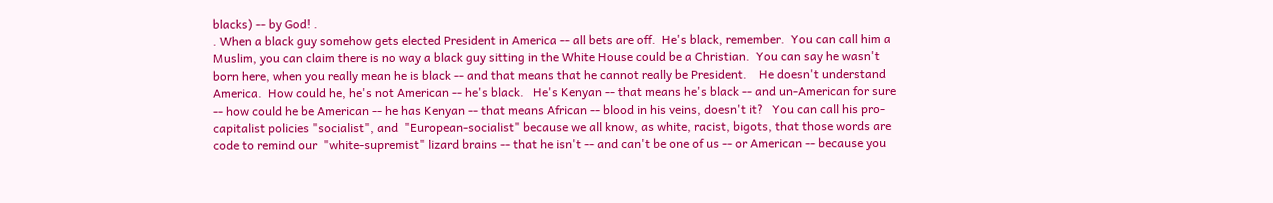blacks) -- by God! .                                                                                                                                                                                                                                                                      . When a black guy somehow gets elected President in America -- all bets are off.  He's black, remember.  You can call him a Muslim, you can claim there is no way a black guy sitting in the White House could be a Christian.  You can say he wasn't born here, when you really mean he is black -- and that means that he cannot really be President.    He doesn't understand America.  How could he, he's not American -- he's black.   He's Kenyan -- that means he's black -- and un-American for sure -- how could he be American -- he has Kenyan -- that means African -- blood in his veins, doesn't it?   You can call his pro-capitalist policies "socialist", and  "European-socialist" because we all know, as white, racist, bigots, that those words are code to remind our  "white-supremist" lizard brains -- that he isn't -- and can't be one of us -- or American -- because you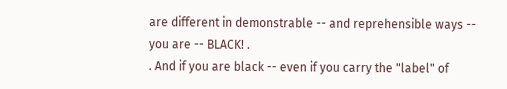are different in demonstrable -- and reprehensible ways -- you are -- BLACK! .                                                                                                                                                                                                                                                                      . And if you are black -- even if you carry the "label" of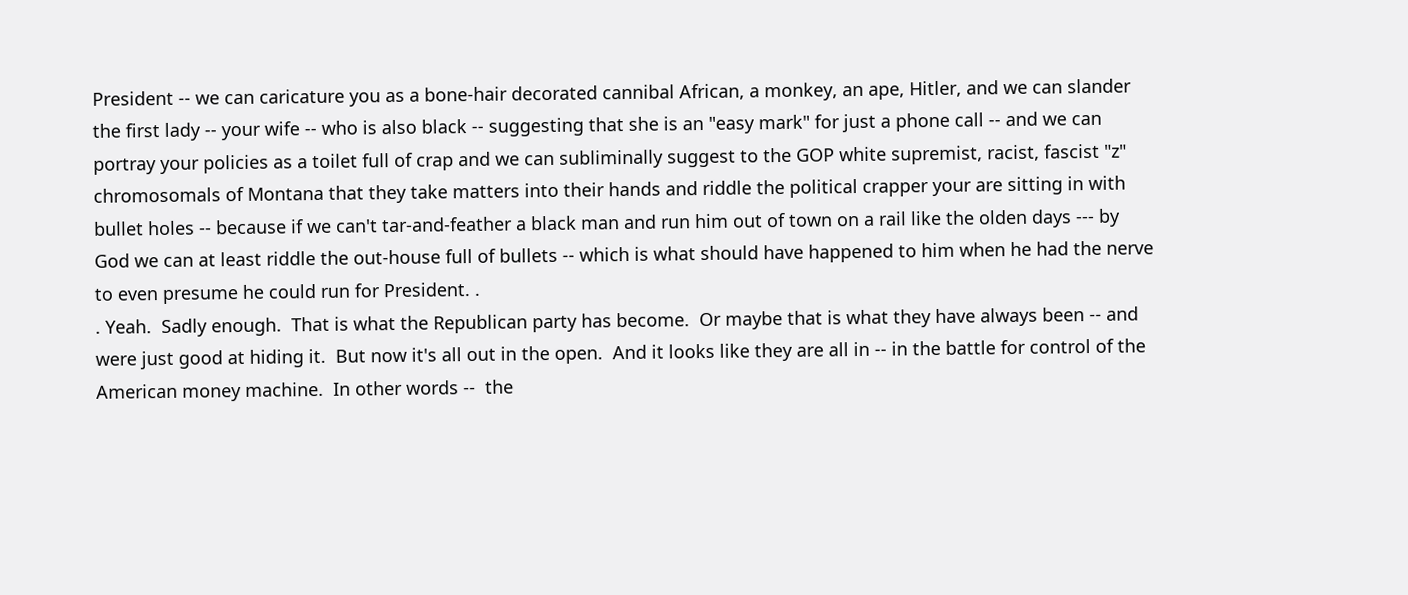President -- we can caricature you as a bone-hair decorated cannibal African, a monkey, an ape, Hitler, and we can slander the first lady -- your wife -- who is also black -- suggesting that she is an "easy mark" for just a phone call -- and we can portray your policies as a toilet full of crap and we can subliminally suggest to the GOP white supremist, racist, fascist "z" chromosomals of Montana that they take matters into their hands and riddle the political crapper your are sitting in with bullet holes -- because if we can't tar-and-feather a black man and run him out of town on a rail like the olden days --- by God we can at least riddle the out-house full of bullets -- which is what should have happened to him when he had the nerve  to even presume he could run for President. .                                                                                                                                                                                                                                                                      . Yeah.  Sadly enough.  That is what the Republican party has become.  Or maybe that is what they have always been -- and were just good at hiding it.  But now it's all out in the open.  And it looks like they are all in -- in the battle for control of the American money machine.  In other words --  the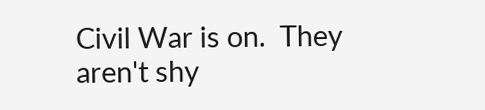Civil War is on.  They aren't shy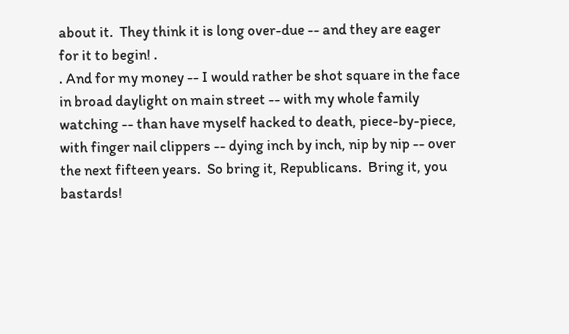about it.  They think it is long over-due -- and they are eager for it to begin! .                                                                                                                                                                                                                                                                      . And for my money -- I would rather be shot square in the face in broad daylight on main street -- with my whole family watching -- than have myself hacked to death, piece-by-piece,  with finger nail clippers -- dying inch by inch, nip by nip -- over the next fifteen years.  So bring it, Republicans.  Bring it, you bastards!